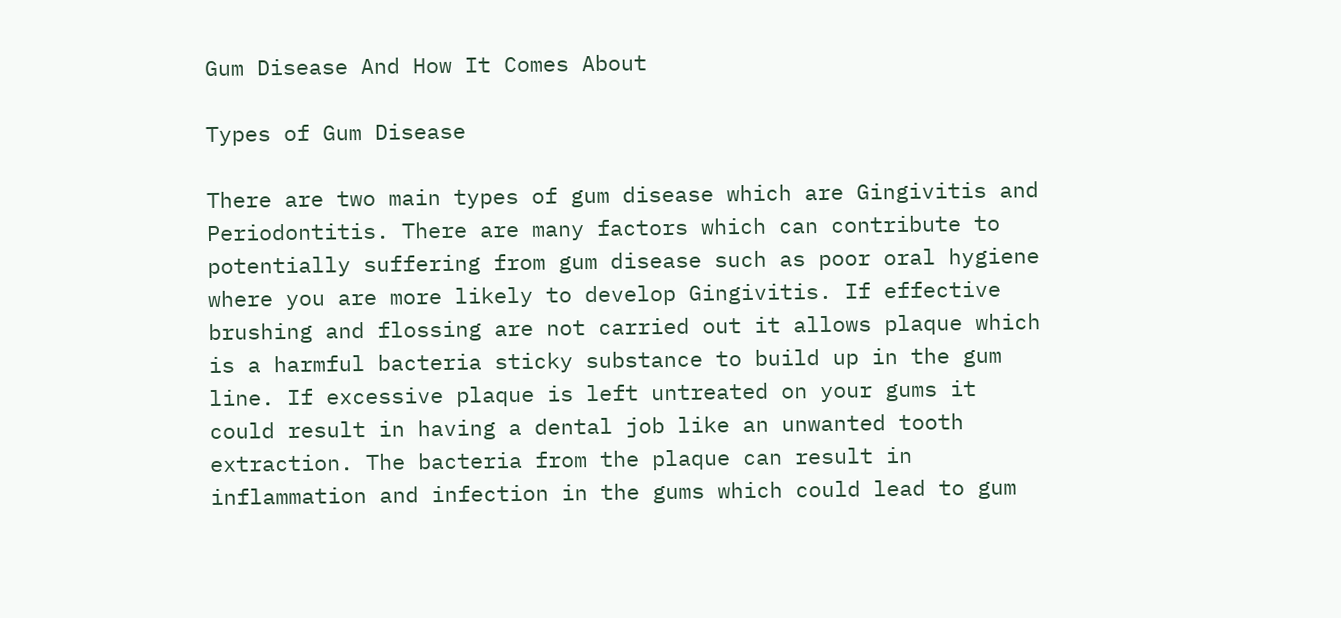Gum Disease And How It Comes About

Types of Gum Disease

There are two main types of gum disease which are Gingivitis and Periodontitis. There are many factors which can contribute to potentially suffering from gum disease such as poor oral hygiene where you are more likely to develop Gingivitis. If effective brushing and flossing are not carried out it allows plaque which is a harmful bacteria sticky substance to build up in the gum line. If excessive plaque is left untreated on your gums it could result in having a dental job like an unwanted tooth extraction. The bacteria from the plaque can result in inflammation and infection in the gums which could lead to gum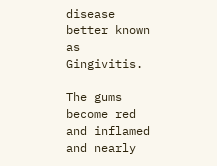disease better known as Gingivitis.

The gums become red and inflamed and nearly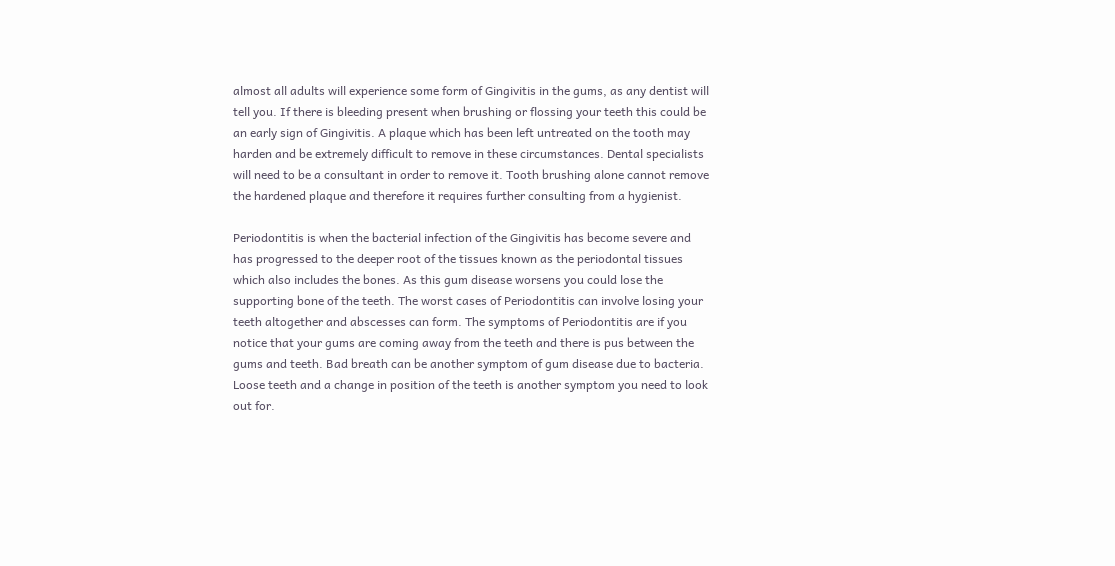almost all adults will experience some form of Gingivitis in the gums, as any dentist will tell you. If there is bleeding present when brushing or flossing your teeth this could be an early sign of Gingivitis. A plaque which has been left untreated on the tooth may harden and be extremely difficult to remove in these circumstances. Dental specialists will need to be a consultant in order to remove it. Tooth brushing alone cannot remove the hardened plaque and therefore it requires further consulting from a hygienist.

Periodontitis is when the bacterial infection of the Gingivitis has become severe and has progressed to the deeper root of the tissues known as the periodontal tissues which also includes the bones. As this gum disease worsens you could lose the supporting bone of the teeth. The worst cases of Periodontitis can involve losing your teeth altogether and abscesses can form. The symptoms of Periodontitis are if you notice that your gums are coming away from the teeth and there is pus between the gums and teeth. Bad breath can be another symptom of gum disease due to bacteria. Loose teeth and a change in position of the teeth is another symptom you need to look out for.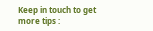Keep in touch to get more tips :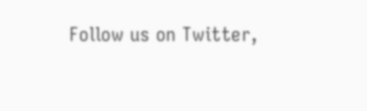Follow us on Twitter,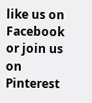like us on Facebook or join us on Pinterest